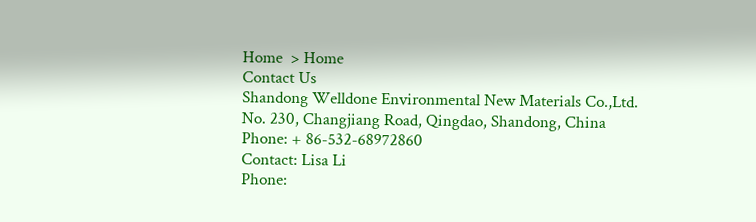Home  > Home
Contact Us
Shandong Welldone Environmental New Materials Co.,Ltd.
No. 230, Changjiang Road, Qingdao, Shandong, China
Phone: + 86-532-68972860
Contact: Lisa Li
Phone: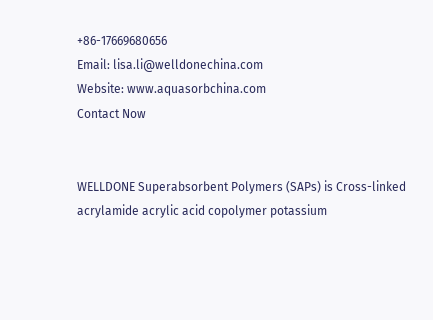+86-17669680656
Email: lisa.li@welldonechina.com
Website: www.aquasorbchina.com
Contact Now


WELLDONE Superabsorbent Polymers (SAPs) is Cross-linked acrylamide acrylic acid copolymer potassium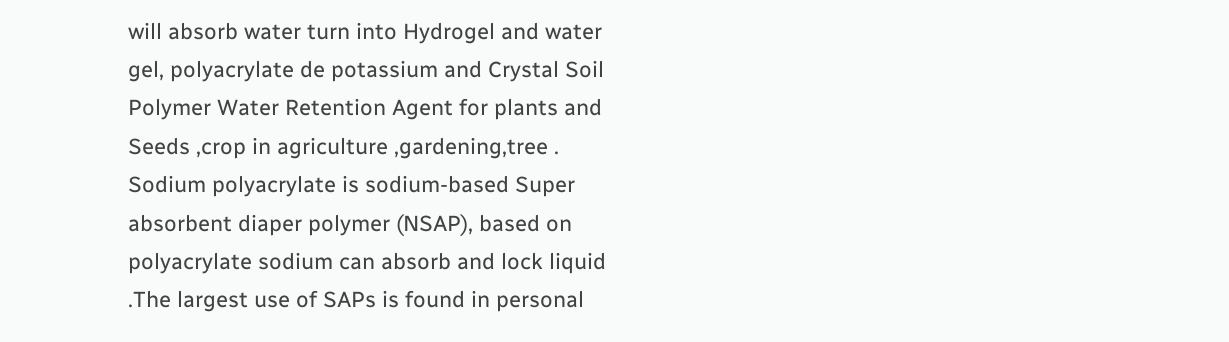will absorb water turn into Hydrogel and water gel, polyacrylate de potassium and Crystal Soil Polymer Water Retention Agent for plants and Seeds ,crop in agriculture ,gardening,tree .
Sodium polyacrylate is sodium-based Super absorbent diaper polymer (NSAP), based on polyacrylate sodium can absorb and lock liquid  .The largest use of SAPs is found in personal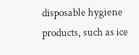disposable hygiene products, such as ice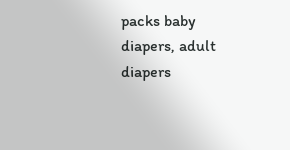packs baby diapers, adult diapers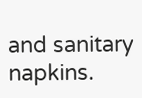and sanitary napkins.